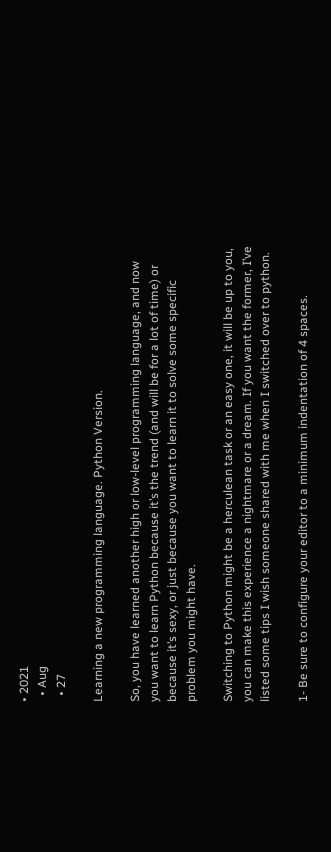• 2021
  • Aug
  • 27

Learning a new programming language. Python Version.

So, you have learned another high or low-level programming language, and now you want to learn Python because it’s the trend (and will be for a lot of time) or because it’s sexy, or just because you want to learn it to solve some specific problem you might have.

Switching to Python might be a herculean task or an easy one, it will be up to you, you can make this experience a nightmare or a dream. If you want the former, I’ve listed some tips I wish someone shared with me when I switched over to python.

1- Be sure to configure your editor to a minimum indentation of 4 spaces.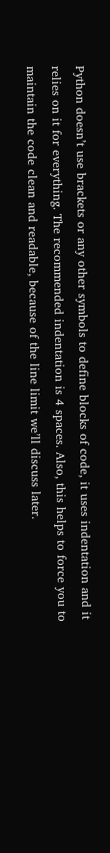Python doesn’t use brackets or any other symbols to define blocks of code, it uses indentation and it relies on it for everything. The recommended indentation is 4 spaces. Also, this helps to force you to maintain the code clean and readable, because of the line limit we’ll discuss later.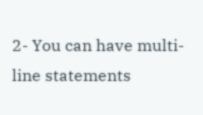2- You can have multi-line statements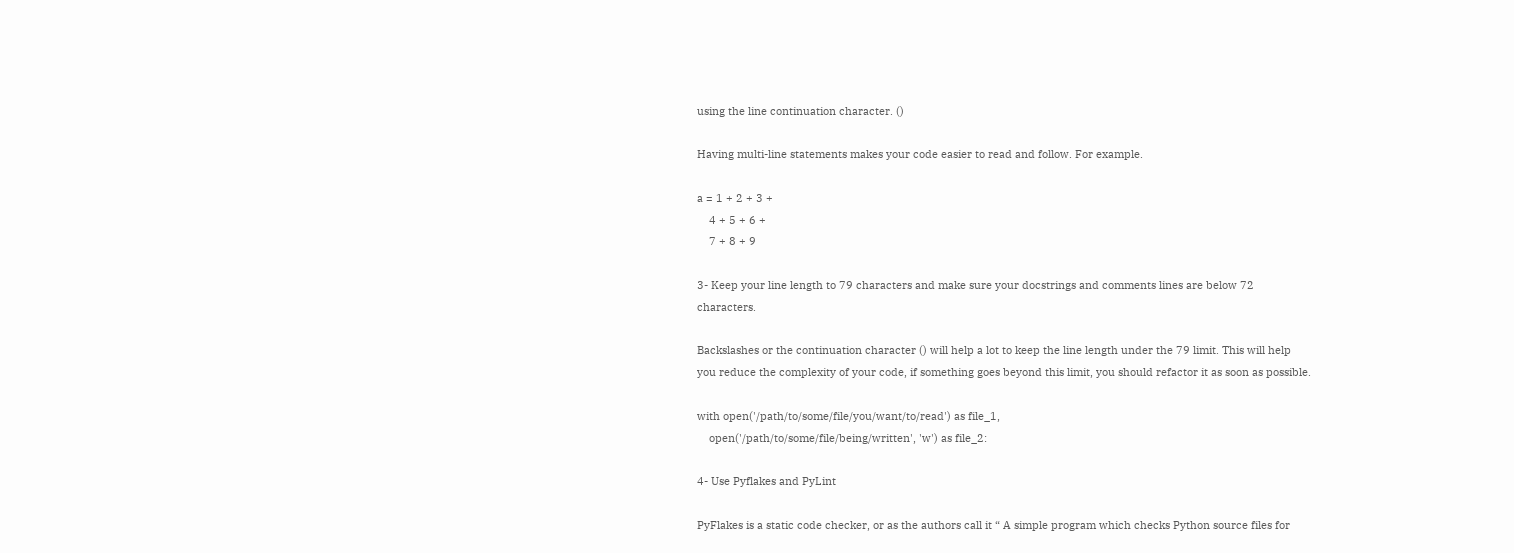using the line continuation character. ()

Having multi-line statements makes your code easier to read and follow. For example.

a = 1 + 2 + 3 +
    4 + 5 + 6 +
    7 + 8 + 9

3- Keep your line length to 79 characters and make sure your docstrings and comments lines are below 72 characters.

Backslashes or the continuation character () will help a lot to keep the line length under the 79 limit. This will help you reduce the complexity of your code, if something goes beyond this limit, you should refactor it as soon as possible.

with open('/path/to/some/file/you/want/to/read') as file_1,
    open('/path/to/some/file/being/written', 'w') as file_2:

4- Use Pyflakes and PyLint

PyFlakes is a static code checker, or as the authors call it “ A simple program which checks Python source files for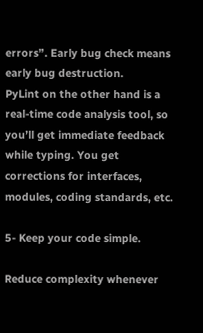errors”. Early bug check means early bug destruction.
PyLint on the other hand is a real-time code analysis tool, so you’ll get immediate feedback while typing. You get corrections for interfaces, modules, coding standards, etc.

5- Keep your code simple.

Reduce complexity whenever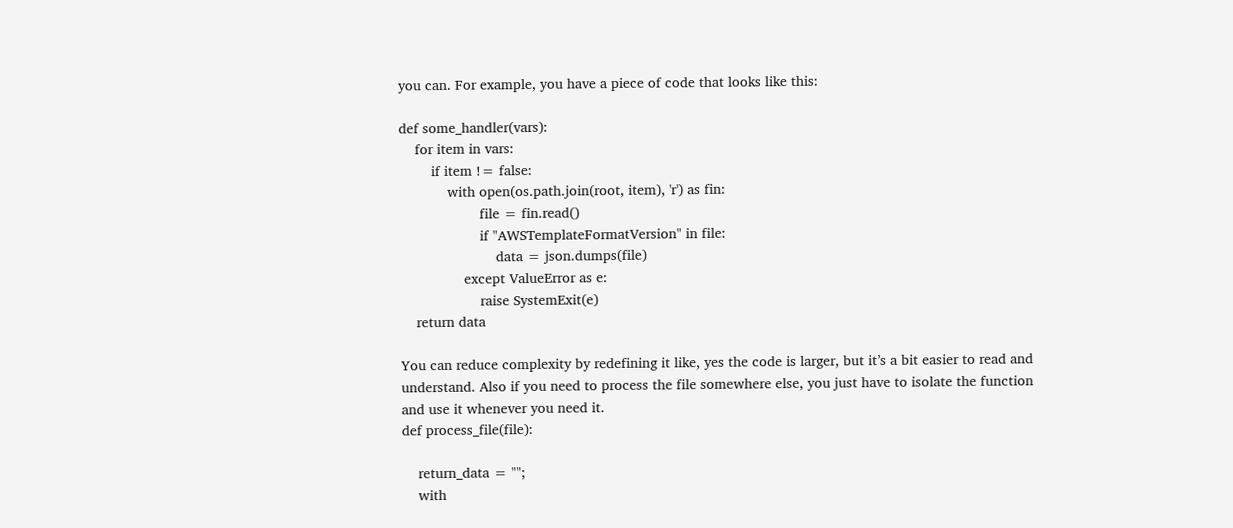you can. For example, you have a piece of code that looks like this:

def some_handler(vars):
    for item in vars:
        if item != false:
            with open(os.path.join(root, item), 'r') as fin:
                    file = fin.read()
                    if "AWSTemplateFormatVersion" in file:
                        data = json.dumps(file)
                except ValueError as e:
                    raise SystemExit(e)
    return data

You can reduce complexity by redefining it like, yes the code is larger, but it’s a bit easier to read and understand. Also if you need to process the file somewhere else, you just have to isolate the function and use it whenever you need it.
def process_file(file):

    return_data = "";
    with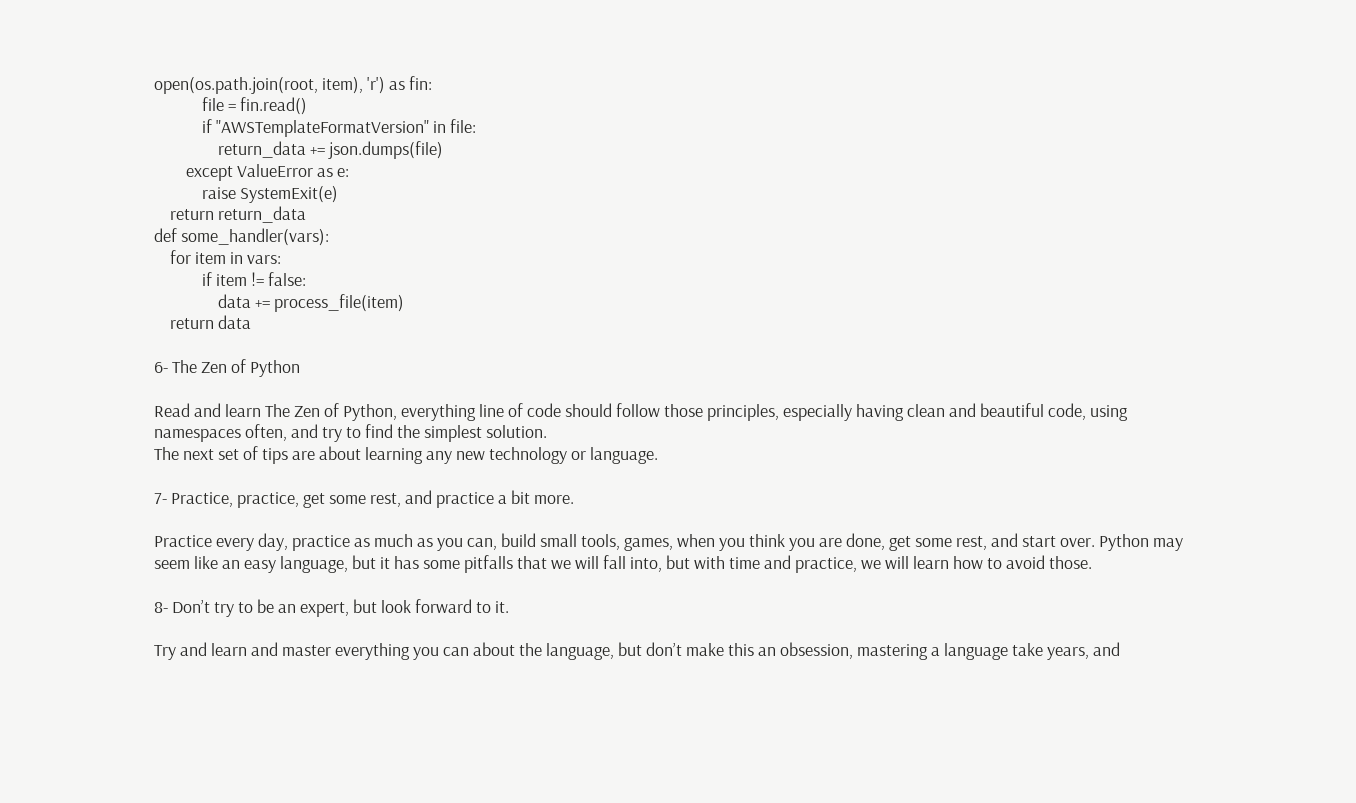open(os.path.join(root, item), 'r') as fin:
            file = fin.read()
            if "AWSTemplateFormatVersion" in file:
                return_data += json.dumps(file)
        except ValueError as e:
            raise SystemExit(e)
    return return_data
def some_handler(vars):
    for item in vars:
            if item != false:
                data += process_file(item)
    return data

6- The Zen of Python

Read and learn The Zen of Python, everything line of code should follow those principles, especially having clean and beautiful code, using namespaces often, and try to find the simplest solution.
The next set of tips are about learning any new technology or language.

7- Practice, practice, get some rest, and practice a bit more.

Practice every day, practice as much as you can, build small tools, games, when you think you are done, get some rest, and start over. Python may seem like an easy language, but it has some pitfalls that we will fall into, but with time and practice, we will learn how to avoid those.

8- Don’t try to be an expert, but look forward to it.

Try and learn and master everything you can about the language, but don’t make this an obsession, mastering a language take years, and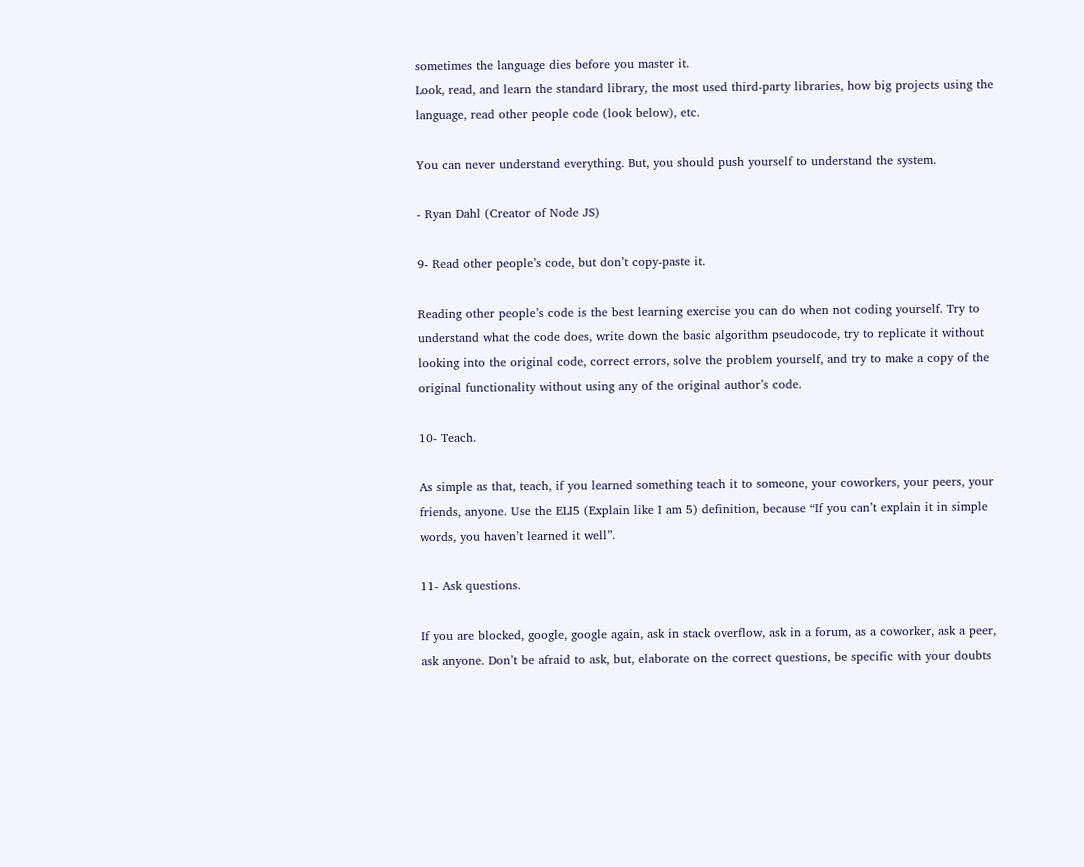sometimes the language dies before you master it.
Look, read, and learn the standard library, the most used third-party libraries, how big projects using the language, read other people code (look below), etc.

You can never understand everything. But, you should push yourself to understand the system.

- Ryan Dahl (Creator of Node JS)

9- Read other people’s code, but don’t copy-paste it.

Reading other people’s code is the best learning exercise you can do when not coding yourself. Try to understand what the code does, write down the basic algorithm pseudocode, try to replicate it without looking into the original code, correct errors, solve the problem yourself, and try to make a copy of the original functionality without using any of the original author’s code.

10- Teach.

As simple as that, teach, if you learned something teach it to someone, your coworkers, your peers, your friends, anyone. Use the ELI5 (Explain like I am 5) definition, because “If you can’t explain it in simple words, you haven’t learned it well”.

11- Ask questions.

If you are blocked, google, google again, ask in stack overflow, ask in a forum, as a coworker, ask a peer, ask anyone. Don’t be afraid to ask, but, elaborate on the correct questions, be specific with your doubts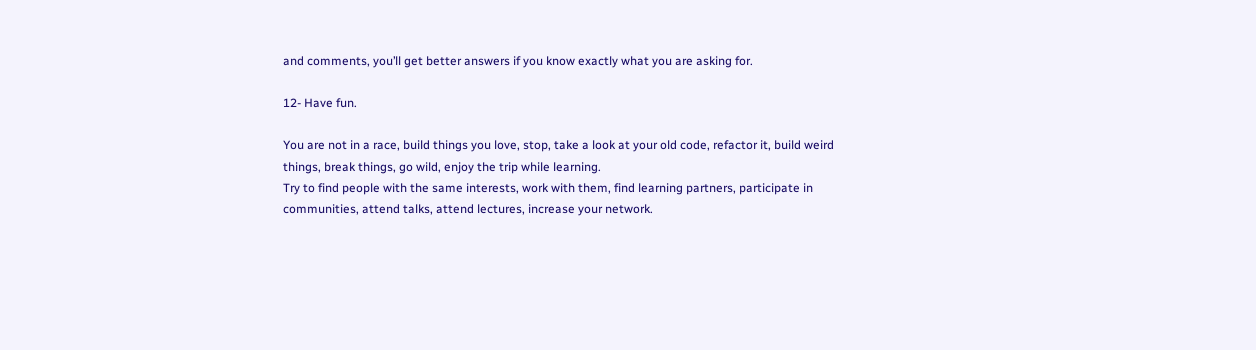and comments, you’ll get better answers if you know exactly what you are asking for.

12- Have fun.

You are not in a race, build things you love, stop, take a look at your old code, refactor it, build weird things, break things, go wild, enjoy the trip while learning.
Try to find people with the same interests, work with them, find learning partners, participate in communities, attend talks, attend lectures, increase your network.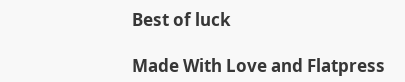Best of luck

Made With Love and Flatpress